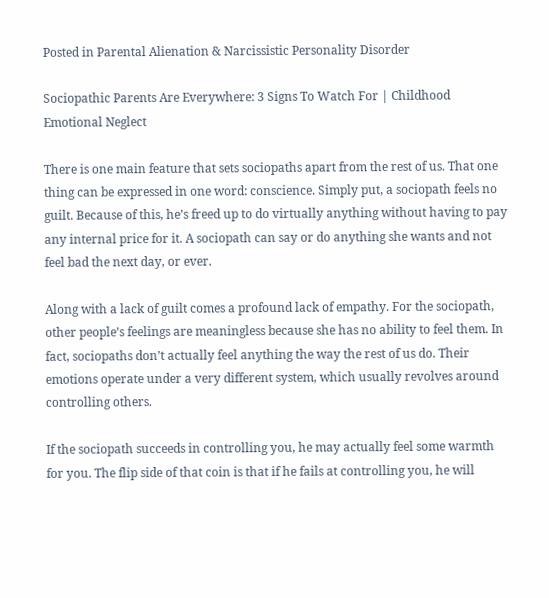Posted in Parental Alienation & Narcissistic Personality Disorder

Sociopathic Parents Are Everywhere: 3 Signs To Watch For | Childhood Emotional Neglect

There is one main feature that sets sociopaths apart from the rest of us. That one thing can be expressed in one word: conscience. Simply put, a sociopath feels no guilt. Because of this, he’s freed up to do virtually anything without having to pay any internal price for it. A sociopath can say or do anything she wants and not feel bad the next day, or ever.

Along with a lack of guilt comes a profound lack of empathy. For the sociopath, other people’s feelings are meaningless because she has no ability to feel them. In fact, sociopaths don’t actually feel anything the way the rest of us do. Their emotions operate under a very different system, which usually revolves around controlling others.

If the sociopath succeeds in controlling you, he may actually feel some warmth for you. The flip side of that coin is that if he fails at controlling you, he will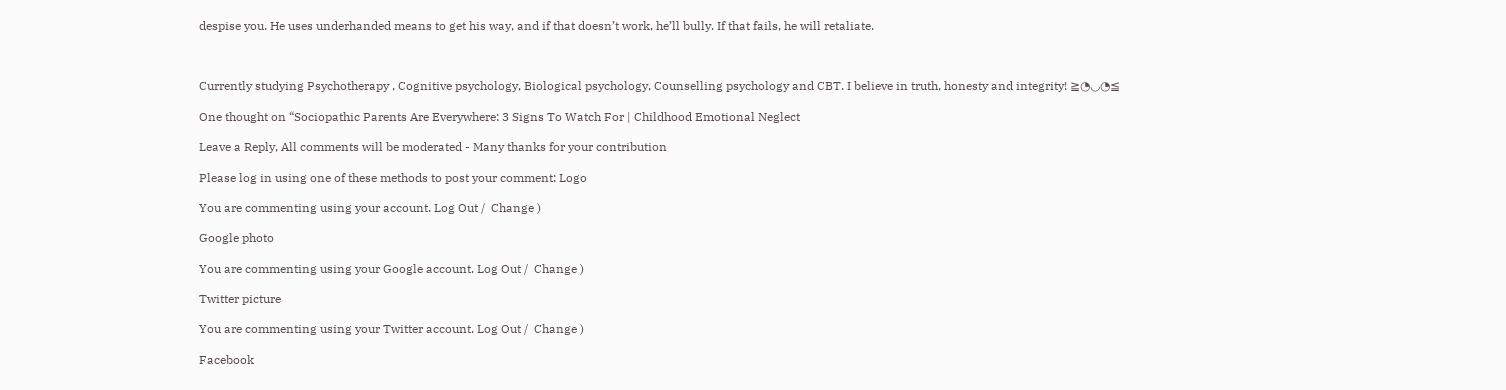despise you. He uses underhanded means to get his way, and if that doesn’t work, he’ll bully. If that fails, he will retaliate.



Currently studying Psychotherapy , Cognitive psychology, Biological psychology, Counselling psychology and CBT. I believe in truth, honesty and integrity! ≧◔◡◔≦

One thought on “Sociopathic Parents Are Everywhere: 3 Signs To Watch For | Childhood Emotional Neglect

Leave a Reply, All comments will be moderated - Many thanks for your contribution

Please log in using one of these methods to post your comment: Logo

You are commenting using your account. Log Out /  Change )

Google photo

You are commenting using your Google account. Log Out /  Change )

Twitter picture

You are commenting using your Twitter account. Log Out /  Change )

Facebook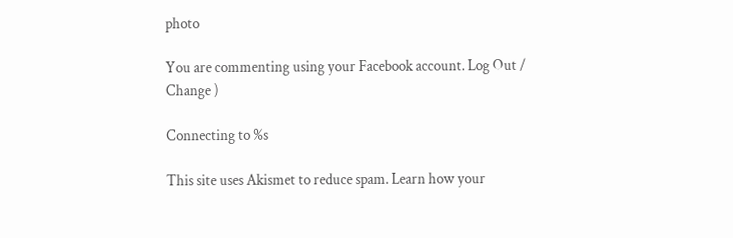photo

You are commenting using your Facebook account. Log Out /  Change )

Connecting to %s

This site uses Akismet to reduce spam. Learn how your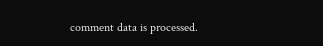comment data is processed.